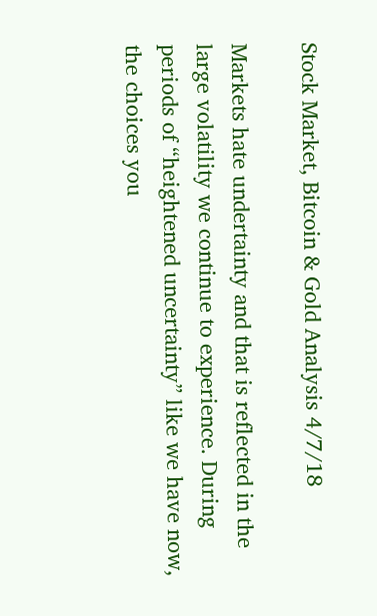Stock Market, Bitcoin & Gold Analysis 4/7/18

Markets hate undertainty and that is reflected in the large volatility we continue to experience. During periods of “heightened uncertainty” like we have now, the choices you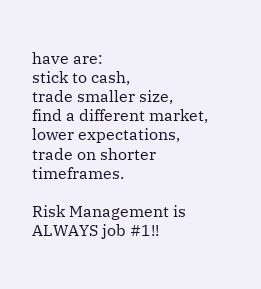have are:
stick to cash,
trade smaller size,
find a different market,
lower expectations,
trade on shorter timeframes.

Risk Management is ALWAYS job #1!!